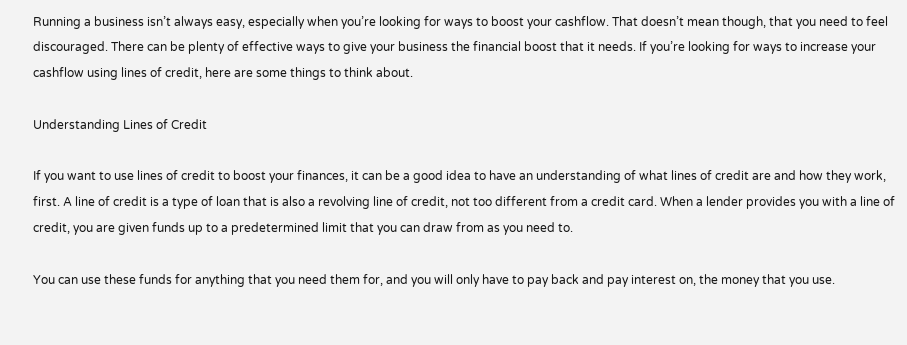Running a business isn’t always easy, especially when you’re looking for ways to boost your cashflow. That doesn’t mean though, that you need to feel discouraged. There can be plenty of effective ways to give your business the financial boost that it needs. If you’re looking for ways to increase your cashflow using lines of credit, here are some things to think about.

Understanding Lines of Credit

If you want to use lines of credit to boost your finances, it can be a good idea to have an understanding of what lines of credit are and how they work, first. A line of credit is a type of loan that is also a revolving line of credit, not too different from a credit card. When a lender provides you with a line of credit, you are given funds up to a predetermined limit that you can draw from as you need to.

You can use these funds for anything that you need them for, and you will only have to pay back and pay interest on, the money that you use.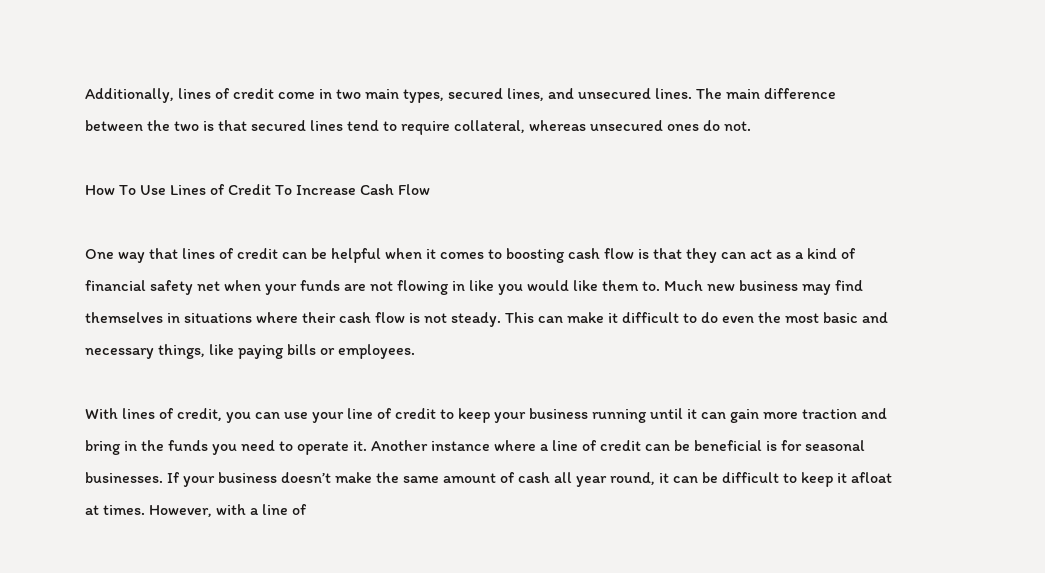Additionally, lines of credit come in two main types, secured lines, and unsecured lines. The main difference between the two is that secured lines tend to require collateral, whereas unsecured ones do not.

How To Use Lines of Credit To Increase Cash Flow

One way that lines of credit can be helpful when it comes to boosting cash flow is that they can act as a kind of financial safety net when your funds are not flowing in like you would like them to. Much new business may find themselves in situations where their cash flow is not steady. This can make it difficult to do even the most basic and necessary things, like paying bills or employees.

With lines of credit, you can use your line of credit to keep your business running until it can gain more traction and bring in the funds you need to operate it. Another instance where a line of credit can be beneficial is for seasonal businesses. If your business doesn’t make the same amount of cash all year round, it can be difficult to keep it afloat at times. However, with a line of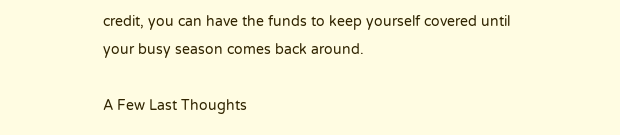credit, you can have the funds to keep yourself covered until your busy season comes back around.

A Few Last Thoughts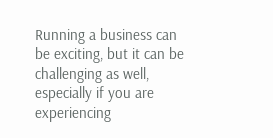Running a business can be exciting, but it can be challenging as well, especially if you are experiencing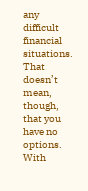any difficult financial situations. That doesn’t mean, though, that you have no options. With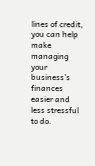lines of credit, you can help make managing your business’s finances easier and less stressful to do.